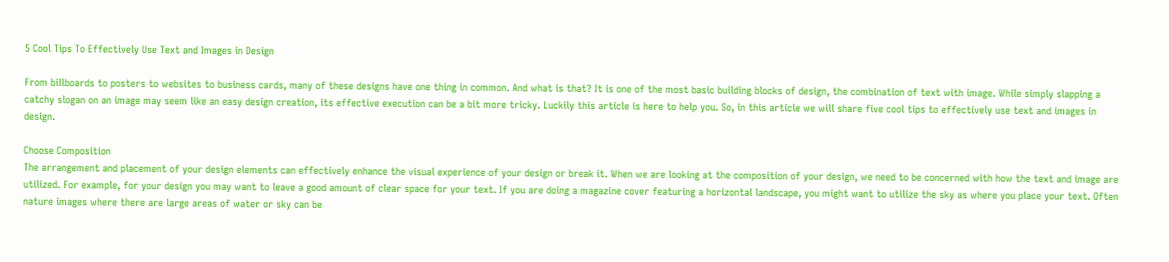5 Cool Tips To Effectively Use Text and Images in Design

From billboards to posters to websites to business cards, many of these designs have one thing in common. And what is that? It is one of the most basic building blocks of design, the combination of text with image. While simply slapping a catchy slogan on an image may seem like an easy design creation, its effective execution can be a bit more tricky. Luckily this article is here to help you. So, in this article we will share five cool tips to effectively use text and images in design.

Choose Composition
The arrangement and placement of your design elements can effectively enhance the visual experience of your design or break it. When we are looking at the composition of your design, we need to be concerned with how the text and image are utilized. For example, for your design you may want to leave a good amount of clear space for your text. If you are doing a magazine cover featuring a horizontal landscape, you might want to utilize the sky as where you place your text. Often nature images where there are large areas of water or sky can be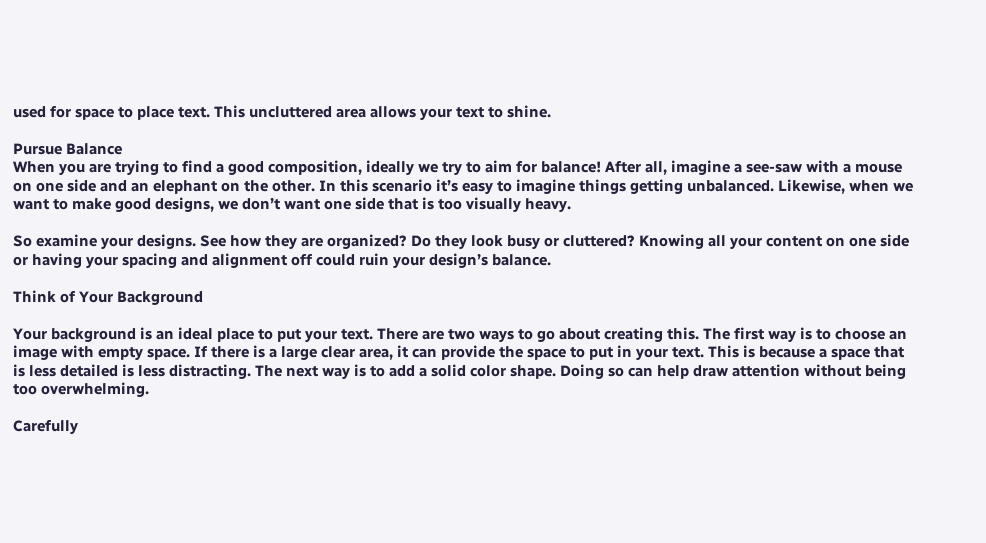used for space to place text. This uncluttered area allows your text to shine.

Pursue Balance
When you are trying to find a good composition, ideally we try to aim for balance! After all, imagine a see-saw with a mouse on one side and an elephant on the other. In this scenario it’s easy to imagine things getting unbalanced. Likewise, when we want to make good designs, we don’t want one side that is too visually heavy.

So examine your designs. See how they are organized? Do they look busy or cluttered? Knowing all your content on one side or having your spacing and alignment off could ruin your design’s balance.

Think of Your Background

Your background is an ideal place to put your text. There are two ways to go about creating this. The first way is to choose an image with empty space. If there is a large clear area, it can provide the space to put in your text. This is because a space that is less detailed is less distracting. The next way is to add a solid color shape. Doing so can help draw attention without being too overwhelming.

Carefully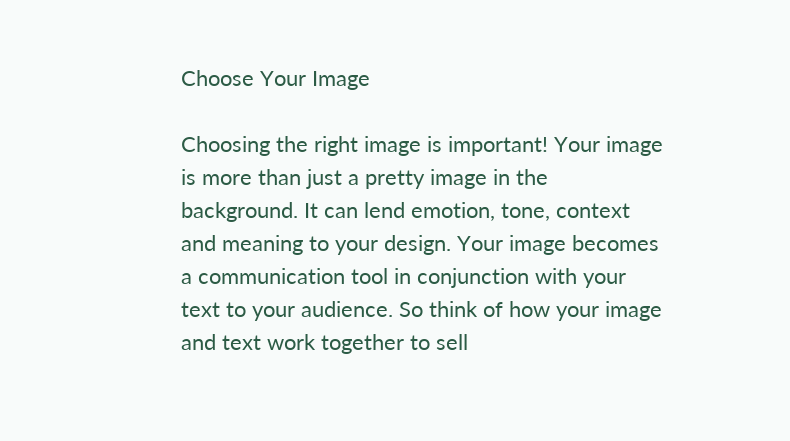Choose Your Image

Choosing the right image is important! Your image is more than just a pretty image in the background. It can lend emotion, tone, context and meaning to your design. Your image becomes a communication tool in conjunction with your text to your audience. So think of how your image and text work together to sell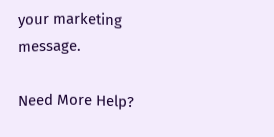your marketing message.

Need More Help?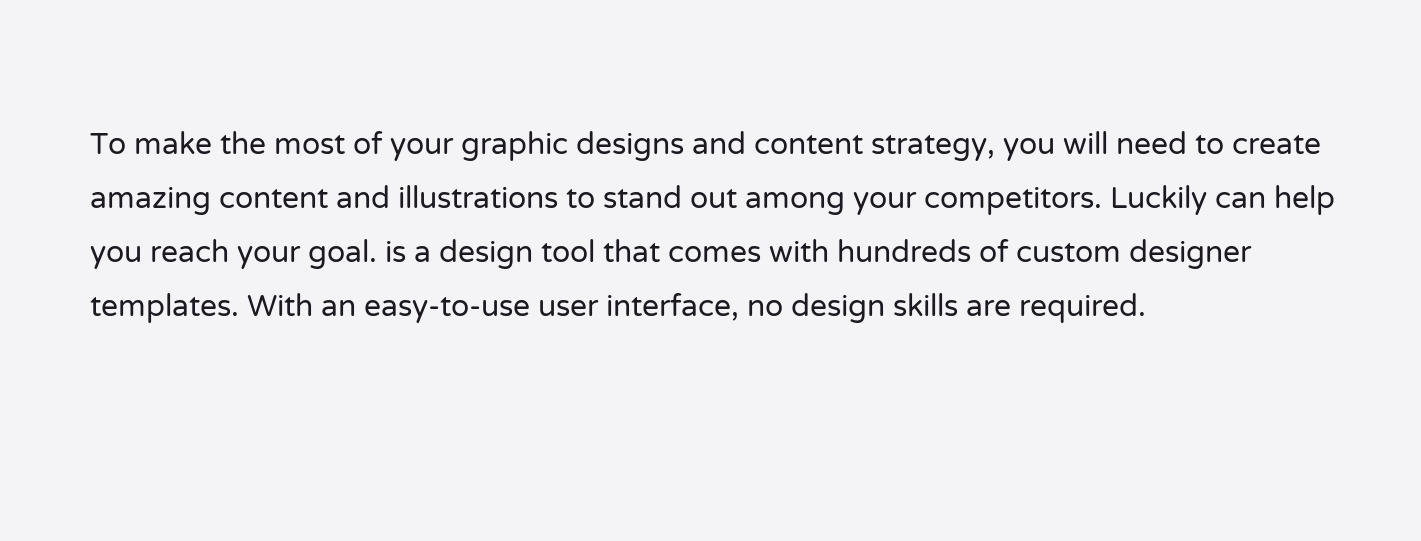To make the most of your graphic designs and content strategy, you will need to create amazing content and illustrations to stand out among your competitors. Luckily can help you reach your goal. is a design tool that comes with hundreds of custom designer templates. With an easy-to-use user interface, no design skills are required.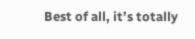Best of all, it’s totally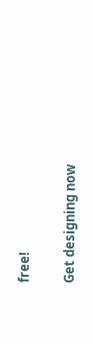free!

Get designing now